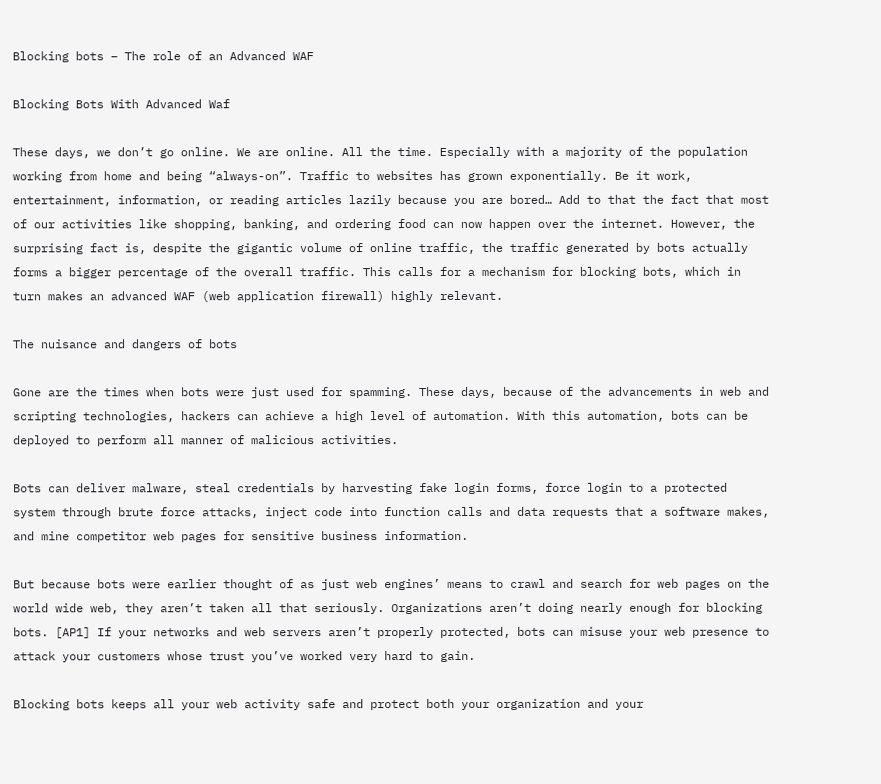Blocking bots – The role of an Advanced WAF

Blocking Bots With Advanced Waf

These days, we don’t go online. We are online. All the time. Especially with a majority of the population working from home and being “always-on”. Traffic to websites has grown exponentially. Be it work, entertainment, information, or reading articles lazily because you are bored… Add to that the fact that most of our activities like shopping, banking, and ordering food can now happen over the internet. However, the surprising fact is, despite the gigantic volume of online traffic, the traffic generated by bots actually forms a bigger percentage of the overall traffic. This calls for a mechanism for blocking bots, which in turn makes an advanced WAF (web application firewall) highly relevant.

The nuisance and dangers of bots

Gone are the times when bots were just used for spamming. These days, because of the advancements in web and scripting technologies, hackers can achieve a high level of automation. With this automation, bots can be deployed to perform all manner of malicious activities.

Bots can deliver malware, steal credentials by harvesting fake login forms, force login to a protected system through brute force attacks, inject code into function calls and data requests that a software makes, and mine competitor web pages for sensitive business information.

But because bots were earlier thought of as just web engines’ means to crawl and search for web pages on the world wide web, they aren’t taken all that seriously. Organizations aren’t doing nearly enough for blocking bots. [AP1] If your networks and web servers aren’t properly protected, bots can misuse your web presence to attack your customers whose trust you’ve worked very hard to gain.

Blocking bots keeps all your web activity safe and protect both your organization and your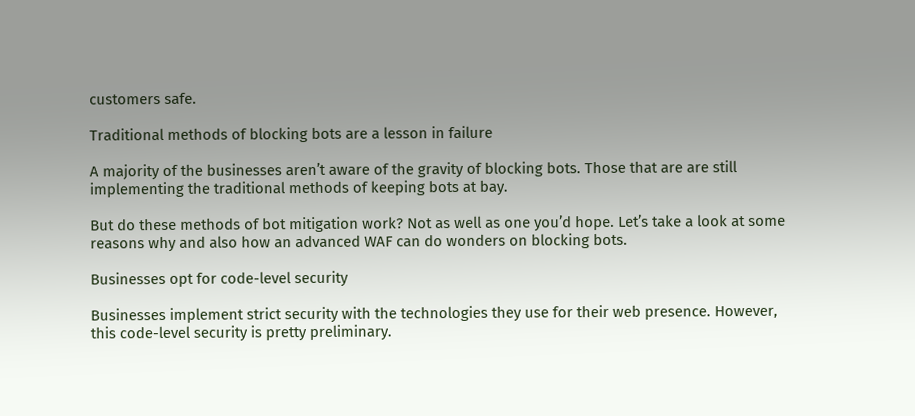customers safe.

Traditional methods of blocking bots are a lesson in failure

A majority of the businesses aren’t aware of the gravity of blocking bots. Those that are are still implementing the traditional methods of keeping bots at bay.

But do these methods of bot mitigation work? Not as well as one you’d hope. Let’s take a look at some reasons why and also how an advanced WAF can do wonders on blocking bots.

Businesses opt for code-level security

Businesses implement strict security with the technologies they use for their web presence. However, this code-level security is pretty preliminary.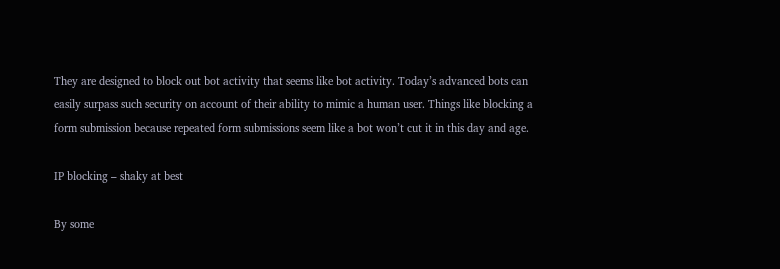They are designed to block out bot activity that seems like bot activity. Today’s advanced bots can easily surpass such security on account of their ability to mimic a human user. Things like blocking a form submission because repeated form submissions seem like a bot won’t cut it in this day and age.

IP blocking – shaky at best

By some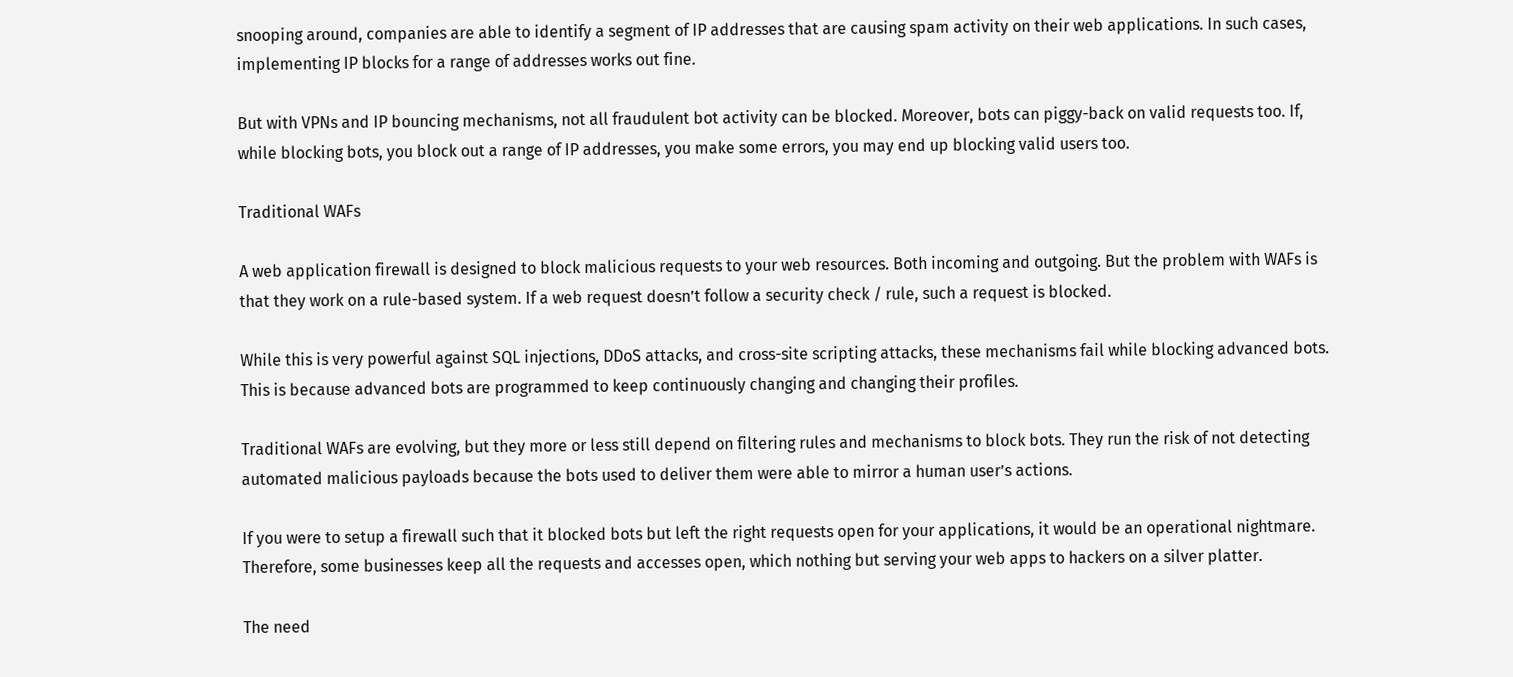snooping around, companies are able to identify a segment of IP addresses that are causing spam activity on their web applications. In such cases, implementing IP blocks for a range of addresses works out fine.

But with VPNs and IP bouncing mechanisms, not all fraudulent bot activity can be blocked. Moreover, bots can piggy-back on valid requests too. If, while blocking bots, you block out a range of IP addresses, you make some errors, you may end up blocking valid users too.

Traditional WAFs

A web application firewall is designed to block malicious requests to your web resources. Both incoming and outgoing. But the problem with WAFs is that they work on a rule-based system. If a web request doesn’t follow a security check / rule, such a request is blocked.

While this is very powerful against SQL injections, DDoS attacks, and cross-site scripting attacks, these mechanisms fail while blocking advanced bots. This is because advanced bots are programmed to keep continuously changing and changing their profiles.

Traditional WAFs are evolving, but they more or less still depend on filtering rules and mechanisms to block bots. They run the risk of not detecting automated malicious payloads because the bots used to deliver them were able to mirror a human user’s actions.

If you were to setup a firewall such that it blocked bots but left the right requests open for your applications, it would be an operational nightmare. Therefore, some businesses keep all the requests and accesses open, which nothing but serving your web apps to hackers on a silver platter.

The need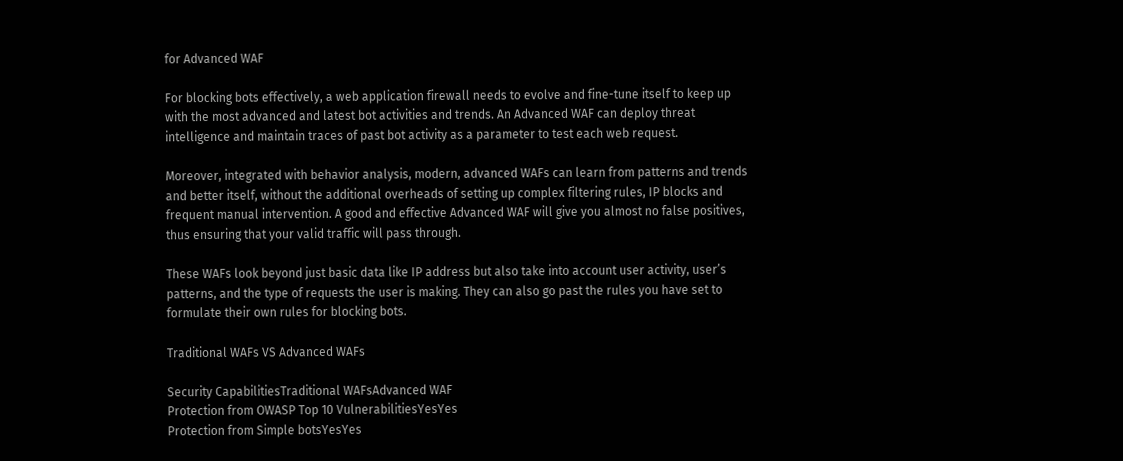for Advanced WAF

For blocking bots effectively, a web application firewall needs to evolve and fine-tune itself to keep up with the most advanced and latest bot activities and trends. An Advanced WAF can deploy threat intelligence and maintain traces of past bot activity as a parameter to test each web request.

Moreover, integrated with behavior analysis, modern, advanced WAFs can learn from patterns and trends and better itself, without the additional overheads of setting up complex filtering rules, IP blocks and frequent manual intervention. A good and effective Advanced WAF will give you almost no false positives, thus ensuring that your valid traffic will pass through.

These WAFs look beyond just basic data like IP address but also take into account user activity, user’s patterns, and the type of requests the user is making. They can also go past the rules you have set to formulate their own rules for blocking bots.

Traditional WAFs VS Advanced WAFs

Security CapabilitiesTraditional WAFsAdvanced WAF
Protection from OWASP Top 10 VulnerabilitiesYesYes
Protection from Simple botsYesYes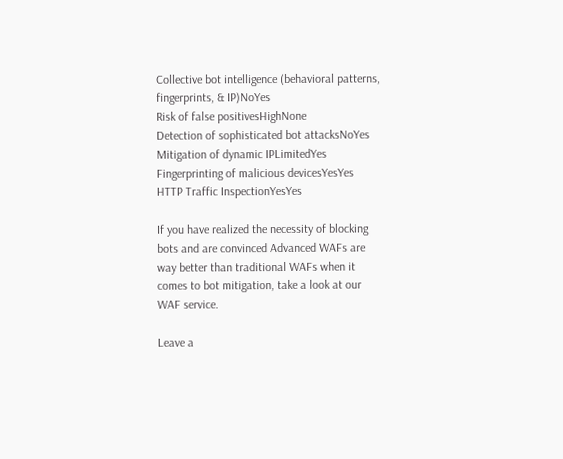Collective bot intelligence (behavioral patterns, fingerprints, & IP)NoYes
Risk of false positivesHighNone
Detection of sophisticated bot attacksNoYes
Mitigation of dynamic IPLimitedYes
Fingerprinting of malicious devicesYesYes
HTTP Traffic InspectionYesYes

If you have realized the necessity of blocking bots and are convinced Advanced WAFs are way better than traditional WAFs when it comes to bot mitigation, take a look at our WAF service.

Leave a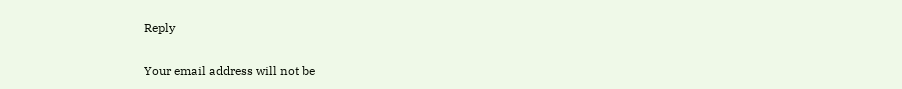Reply

Your email address will not be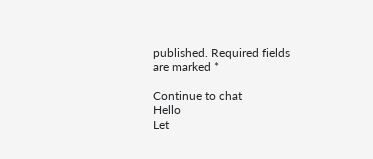published. Required fields are marked *

Continue to chat
Hello
Let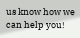us know how we can help you!